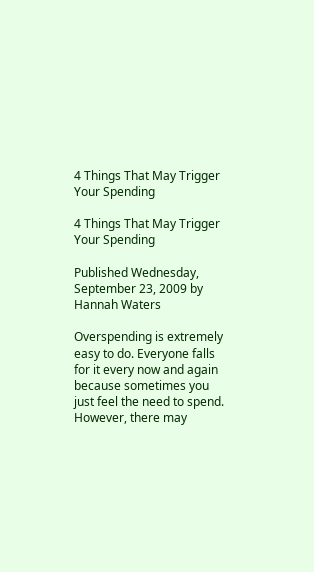4 Things That May Trigger Your Spending

4 Things That May Trigger Your Spending

Published Wednesday, September 23, 2009 by Hannah Waters

Overspending is extremely easy to do. Everyone falls for it every now and again because sometimes you just feel the need to spend. However, there may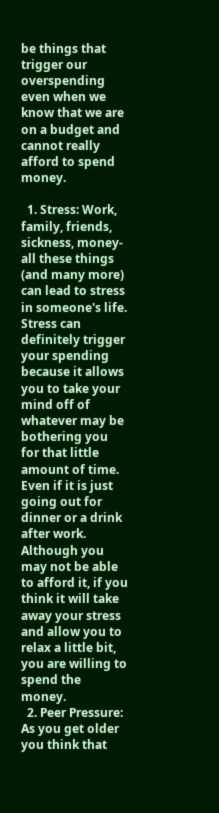be things that trigger our overspending even when we know that we are on a budget and cannot really afford to spend money.

  1. Stress: Work, family, friends, sickness, money-all these things (and many more) can lead to stress in someone's life. Stress can definitely trigger your spending because it allows you to take your mind off of whatever may be bothering you for that little amount of time. Even if it is just going out for dinner or a drink after work. Although you may not be able to afford it, if you think it will take away your stress and allow you to relax a little bit, you are willing to spend the money.
  2. Peer Pressure: As you get older you think that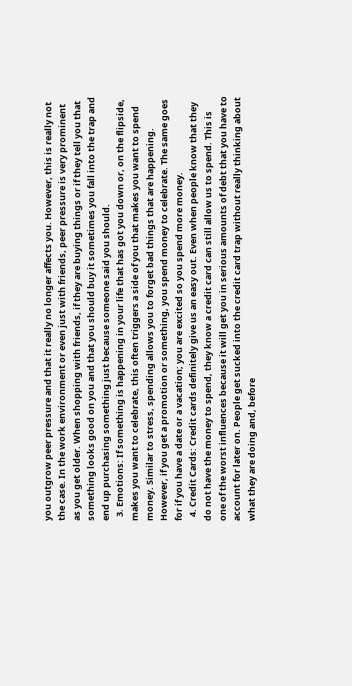you outgrow peer pressure and that it really no longer affects you. However, this is really not the case. In the work environment or even just with friends, peer pressure is very prominent as you get older. When shopping with friends, if they are buying things or if they tell you that something looks good on you and that you should buy it sometimes you fall into the trap and end up purchasing something just because someone said you should.
  3. Emotions: If something is happening in your life that has got you down or, on the flipside, makes you want to celebrate, this often triggers a side of you that makes you want to spend money. Similar to stress, spending allows you to forget bad things that are happening. However, if you get a promotion or something, you spend money to celebrate. The same goes for if you have a date or a vacation; you are excited so you spend more money.
  4. Credit Cards: Credit cards definitely give us an easy out. Even when people know that they do not have the money to spend, they know a credit card can still allow us to spend. This is one of the worst influences because it will get you in serious amounts of debt that you have to account for later on. People get sucked into the credit card trap without really thinking about what they are doing and, before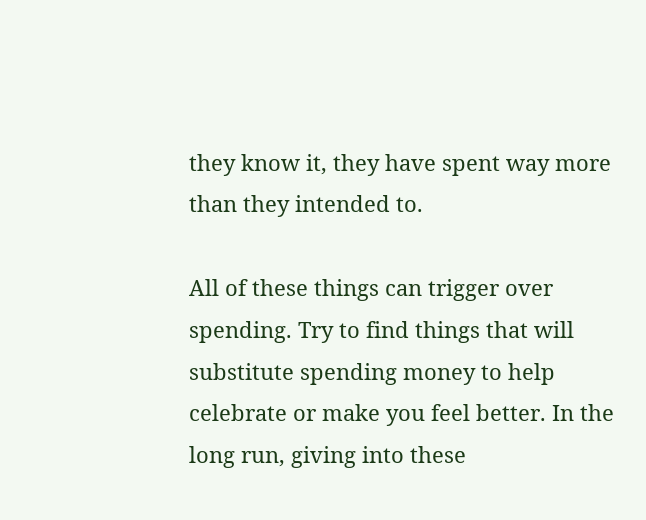they know it, they have spent way more than they intended to.

All of these things can trigger over spending. Try to find things that will substitute spending money to help celebrate or make you feel better. In the long run, giving into these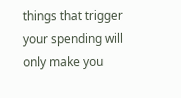things that trigger your spending will only make you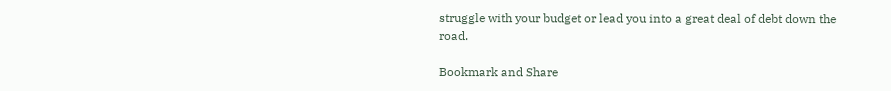struggle with your budget or lead you into a great deal of debt down the road.

Bookmark and Share